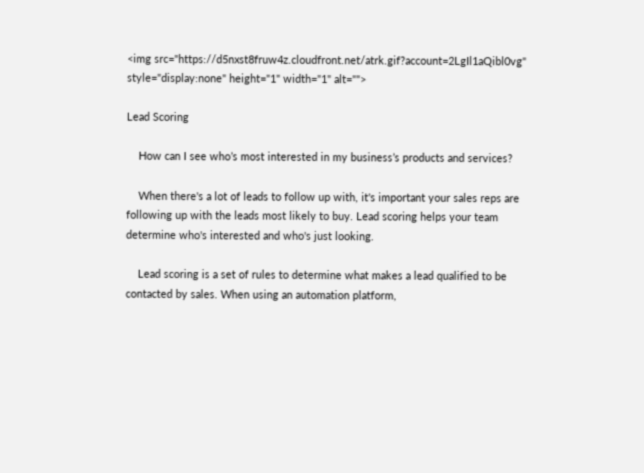<img src="https://d5nxst8fruw4z.cloudfront.net/atrk.gif?account=2LgIl1aQibl0vg" style="display:none" height="1" width="1" alt="">

Lead Scoring

    How can I see who’s most interested in my business’s products and services?

    When there's a lot of leads to follow up with, it's important your sales reps are following up with the leads most likely to buy. Lead scoring helps your team determine who's interested and who's just looking.

    Lead scoring is a set of rules to determine what makes a lead qualified to be contacted by sales. When using an automation platform,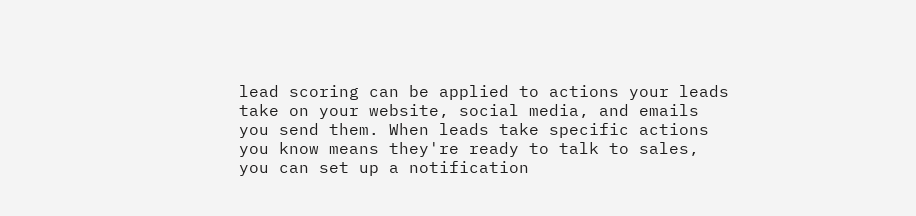lead scoring can be applied to actions your leads take on your website, social media, and emails you send them. When leads take specific actions you know means they're ready to talk to sales, you can set up a notification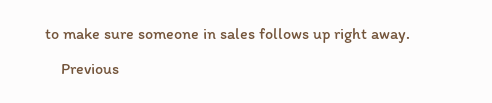to make sure someone in sales follows up right away.

    Previous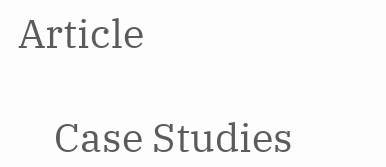Article

    Case Studies